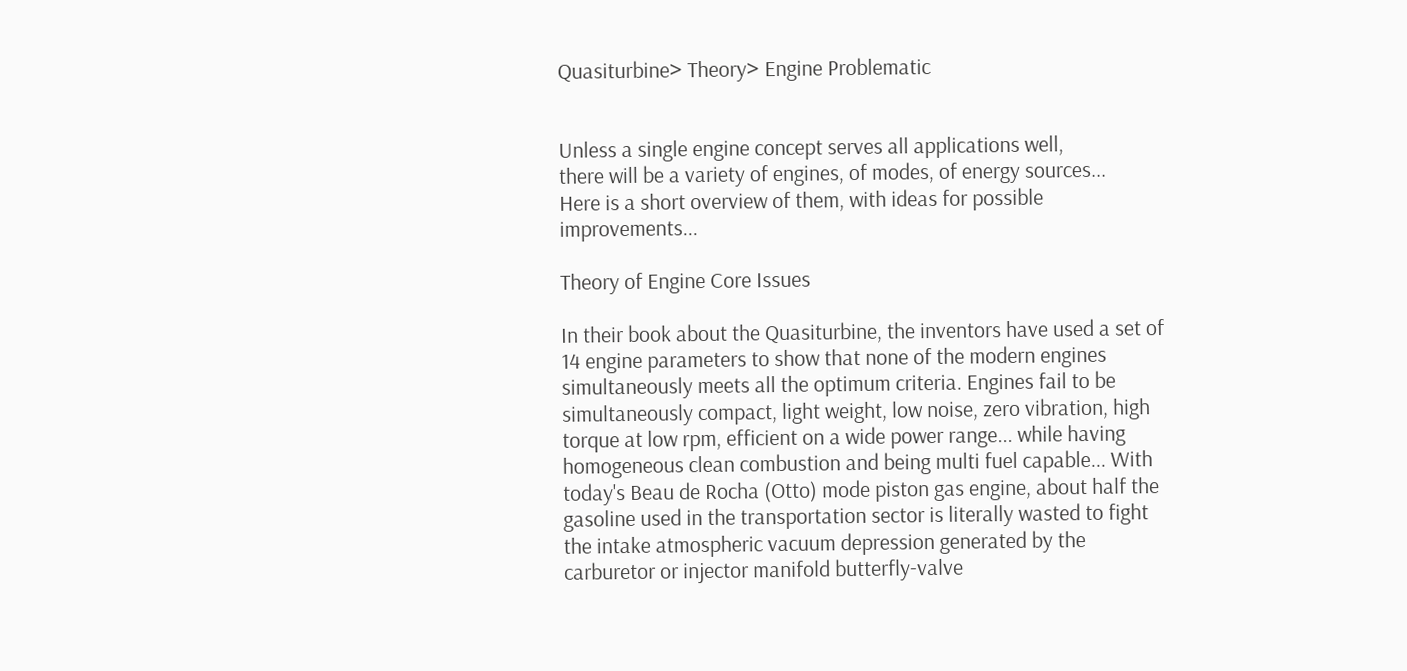Quasiturbine> Theory> Engine Problematic


Unless a single engine concept serves all applications well,
there will be a variety of engines, of modes, of energy sources...
Here is a short overview of them, with ideas for possible improvements...

Theory of Engine Core Issues

In their book about the Quasiturbine, the inventors have used a set of 14 engine parameters to show that none of the modern engines simultaneously meets all the optimum criteria. Engines fail to be simultaneously compact, light weight, low noise, zero vibration, high torque at low rpm, efficient on a wide power range... while having homogeneous clean combustion and being multi fuel capable... With today's Beau de Rocha (Otto) mode piston gas engine, about half the gasoline used in the transportation sector is literally wasted to fight the intake atmospheric vacuum depression generated by the carburetor or injector manifold butterfly-valve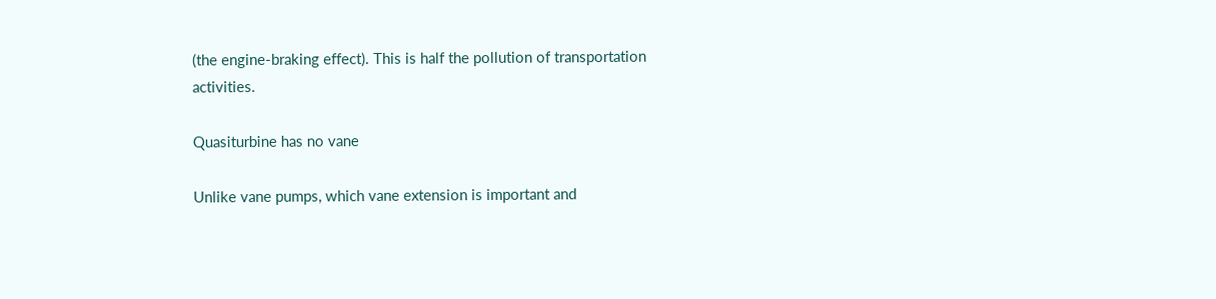(the engine-braking effect). This is half the pollution of transportation activities.

Quasiturbine has no vane

Unlike vane pumps, which vane extension is important and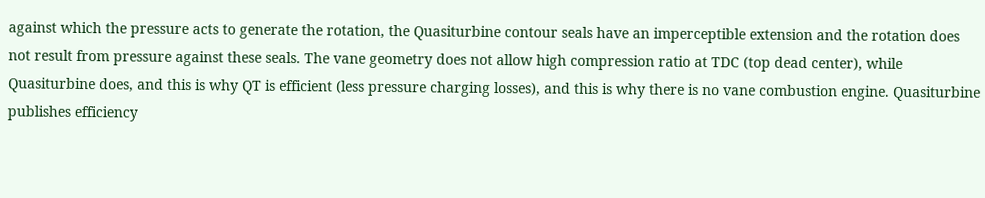against which the pressure acts to generate the rotation, the Quasiturbine contour seals have an imperceptible extension and the rotation does not result from pressure against these seals. The vane geometry does not allow high compression ratio at TDC (top dead center), while Quasiturbine does, and this is why QT is efficient (less pressure charging losses), and this is why there is no vane combustion engine. Quasiturbine publishes efficiency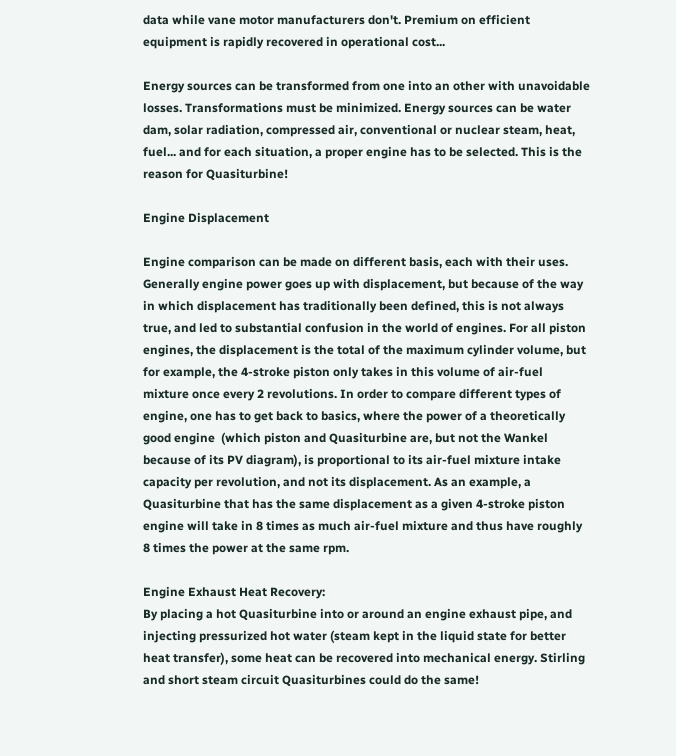data while vane motor manufacturers don't. Premium on efficient equipment is rapidly recovered in operational cost...

Energy sources can be transformed from one into an other with unavoidable losses. Transformations must be minimized. Energy sources can be water dam, solar radiation, compressed air, conventional or nuclear steam, heat, fuel... and for each situation, a proper engine has to be selected. This is the reason for Quasiturbine!

Engine Displacement

Engine comparison can be made on different basis, each with their uses. Generally engine power goes up with displacement, but because of the way in which displacement has traditionally been defined, this is not always true, and led to substantial confusion in the world of engines. For all piston engines, the displacement is the total of the maximum cylinder volume, but for example, the 4-stroke piston only takes in this volume of air-fuel mixture once every 2 revolutions. In order to compare different types of engine, one has to get back to basics, where the power of a theoretically good engine  (which piston and Quasiturbine are, but not the Wankel because of its PV diagram), is proportional to its air-fuel mixture intake capacity per revolution, and not its displacement. As an example, a Quasiturbine that has the same displacement as a given 4-stroke piston engine will take in 8 times as much air-fuel mixture and thus have roughly 8 times the power at the same rpm.

Engine Exhaust Heat Recovery:
By placing a hot Quasiturbine into or around an engine exhaust pipe, and injecting pressurized hot water (steam kept in the liquid state for better heat transfer), some heat can be recovered into mechanical energy. Stirling and short steam circuit Quasiturbines could do the same!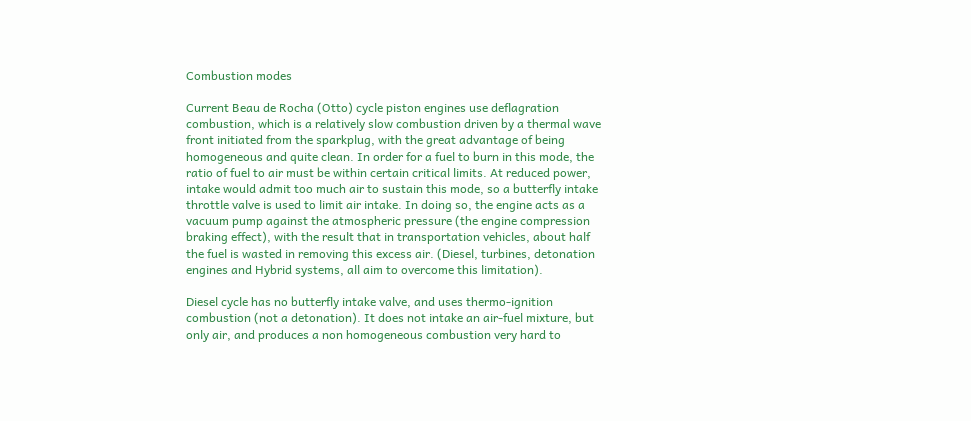Combustion modes

Current Beau de Rocha (Otto) cycle piston engines use deflagration combustion, which is a relatively slow combustion driven by a thermal wave front initiated from the sparkplug, with the great advantage of being homogeneous and quite clean. In order for a fuel to burn in this mode, the ratio of fuel to air must be within certain critical limits. At reduced power, intake would admit too much air to sustain this mode, so a butterfly intake throttle valve is used to limit air intake. In doing so, the engine acts as a vacuum pump against the atmospheric pressure (the engine compression braking effect), with the result that in transportation vehicles, about half the fuel is wasted in removing this excess air. (Diesel, turbines, detonation engines and Hybrid systems, all aim to overcome this limitation).

Diesel cycle has no butterfly intake valve, and uses thermo-ignition combustion (not a detonation). It does not intake an air-fuel mixture, but only air, and produces a non homogeneous combustion very hard to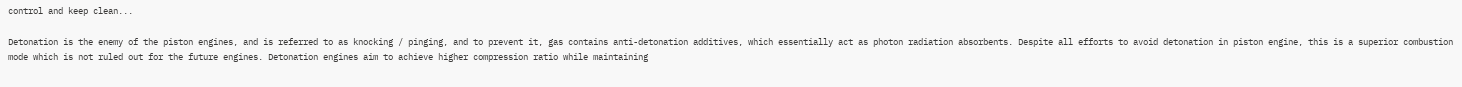control and keep clean...

Detonation is the enemy of the piston engines, and is referred to as knocking / pinging, and to prevent it, gas contains anti-detonation additives, which essentially act as photon radiation absorbents. Despite all efforts to avoid detonation in piston engine, this is a superior combustion mode which is not ruled out for the future engines. Detonation engines aim to achieve higher compression ratio while maintaining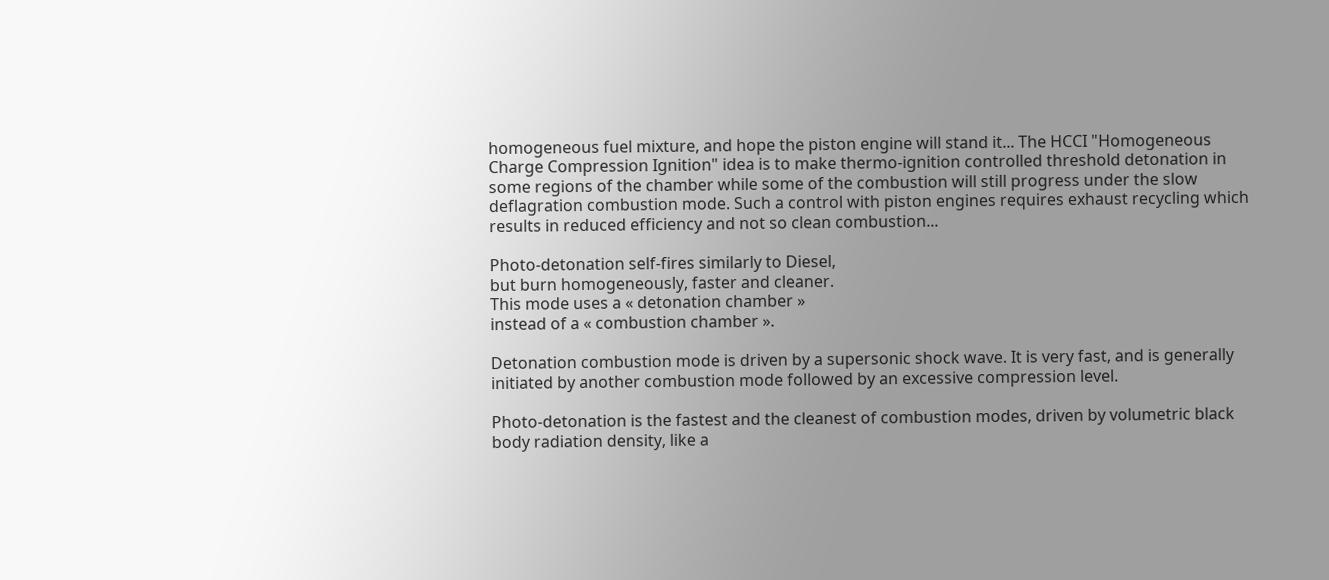homogeneous fuel mixture, and hope the piston engine will stand it... The HCCI "Homogeneous Charge Compression Ignition" idea is to make thermo-ignition controlled threshold detonation in some regions of the chamber while some of the combustion will still progress under the slow deflagration combustion mode. Such a control with piston engines requires exhaust recycling which results in reduced efficiency and not so clean combustion...

Photo-detonation self-fires similarly to Diesel,
but burn homogeneously, faster and cleaner.
This mode uses a « detonation chamber »
instead of a « combustion chamber ».

Detonation combustion mode is driven by a supersonic shock wave. It is very fast, and is generally initiated by another combustion mode followed by an excessive compression level.

Photo-detonation is the fastest and the cleanest of combustion modes, driven by volumetric black body radiation density, like a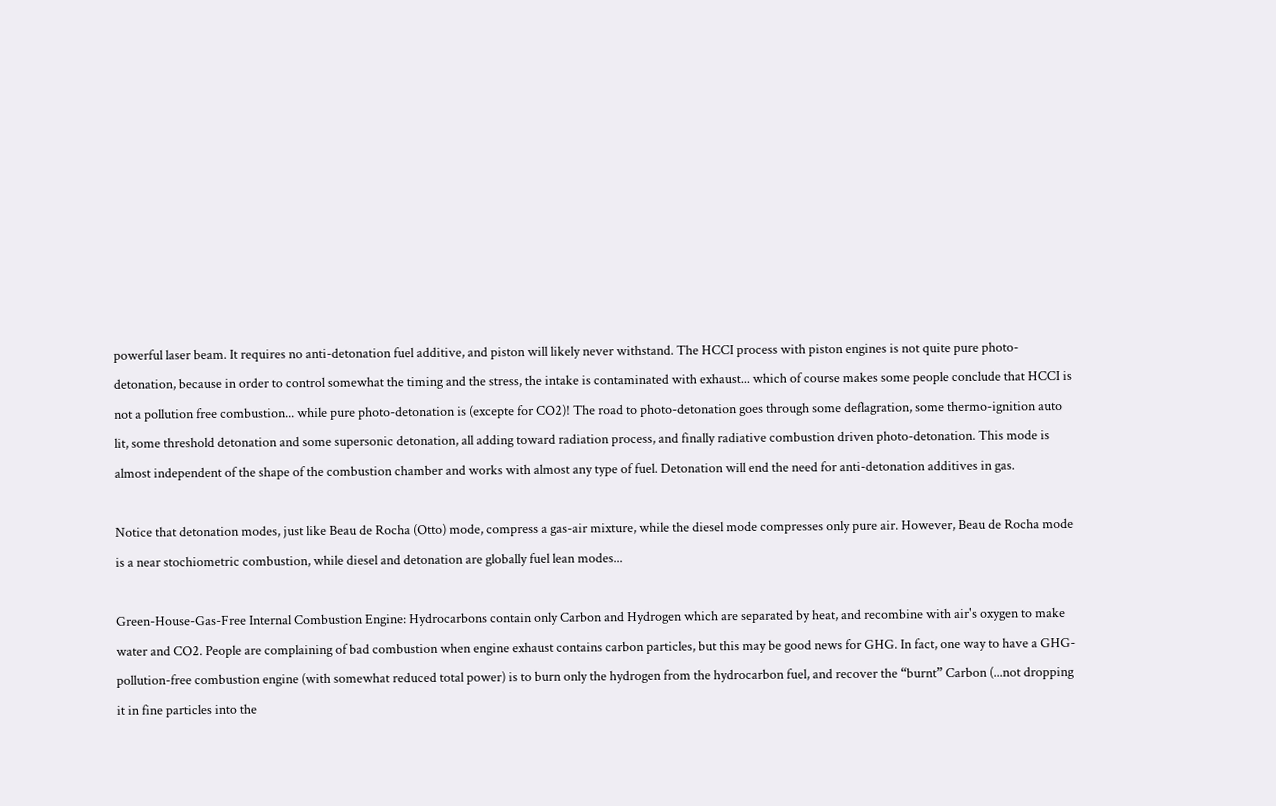powerful laser beam. It requires no anti-detonation fuel additive, and piston will likely never withstand. The HCCI process with piston engines is not quite pure photo-detonation, because in order to control somewhat the timing and the stress, the intake is contaminated with exhaust... which of course makes some people conclude that HCCI is not a pollution free combustion... while pure photo-detonation is (excepte for CO2)! The road to photo-detonation goes through some deflagration, some thermo-ignition auto lit, some threshold detonation and some supersonic detonation, all adding toward radiation process, and finally radiative combustion driven photo-detonation. This mode is almost independent of the shape of the combustion chamber and works with almost any type of fuel. Detonation will end the need for anti-detonation additives in gas.

Notice that detonation modes, just like Beau de Rocha (Otto) mode, compress a gas-air mixture, while the diesel mode compresses only pure air. However, Beau de Rocha mode is a near stochiometric combustion, while diesel and detonation are globally fuel lean modes...

Green-House-Gas-Free Internal Combustion Engine: Hydrocarbons contain only Carbon and Hydrogen which are separated by heat, and recombine with air's oxygen to make water and CO2. People are complaining of bad combustion when engine exhaust contains carbon particles, but this may be good news for GHG. In fact, one way to have a GHG-pollution-free combustion engine (with somewhat reduced total power) is to burn only the hydrogen from the hydrocarbon fuel, and recover the “burnt” Carbon (...not dropping it in fine particles into the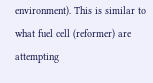environment). This is similar to what fuel cell (reformer) are attempting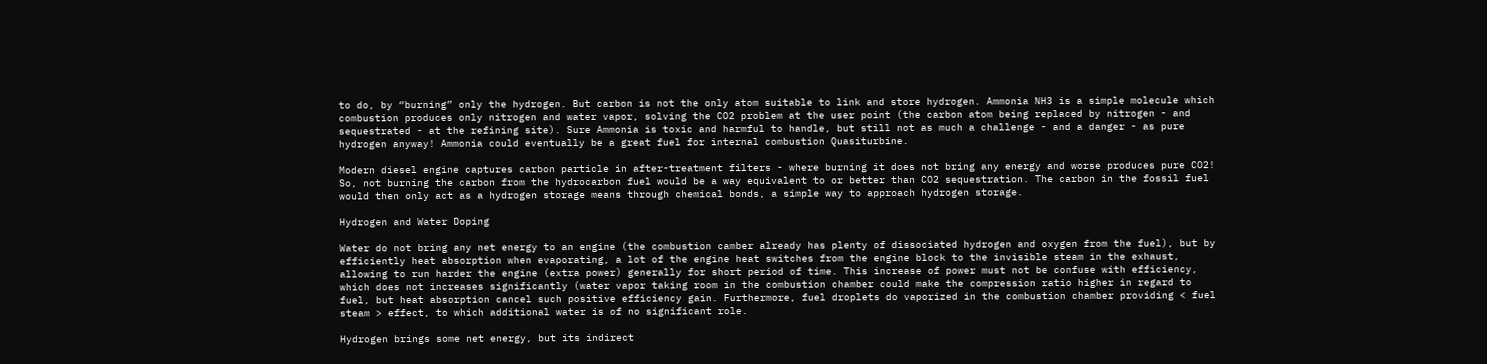to do, by “burning” only the hydrogen. But carbon is not the only atom suitable to link and store hydrogen. Ammonia NH3 is a simple molecule which combustion produces only nitrogen and water vapor, solving the CO2 problem at the user point (the carbon atom being replaced by nitrogen - and sequestrated - at the refining site). Sure Ammonia is toxic and harmful to handle, but still not as much a challenge - and a danger - as pure hydrogen anyway! Ammonia could eventually be a great fuel for internal combustion Quasiturbine.

Modern diesel engine captures carbon particle in after-treatment filters - where burning it does not bring any energy and worse produces pure CO2! So, not burning the carbon from the hydrocarbon fuel would be a way equivalent to or better than CO2 sequestration. The carbon in the fossil fuel would then only act as a hydrogen storage means through chemical bonds, a simple way to approach hydrogen storage.

Hydrogen and Water Doping

Water do not bring any net energy to an engine (the combustion camber already has plenty of dissociated hydrogen and oxygen from the fuel), but by efficiently heat absorption when evaporating, a lot of the engine heat switches from the engine block to the invisible steam in the exhaust, allowing to run harder the engine (extra power) generally for short period of time. This increase of power must not be confuse with efficiency, which does not increases significantly (water vapor taking room in the combustion chamber could make the compression ratio higher in regard to fuel, but heat absorption cancel such positive efficiency gain. Furthermore, fuel droplets do vaporized in the combustion chamber providing < fuel steam > effect, to which additional water is of no significant role.

Hydrogen brings some net energy, but its indirect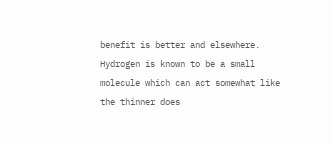benefit is better and elsewhere. Hydrogen is known to be a small molecule which can act somewhat like the thinner does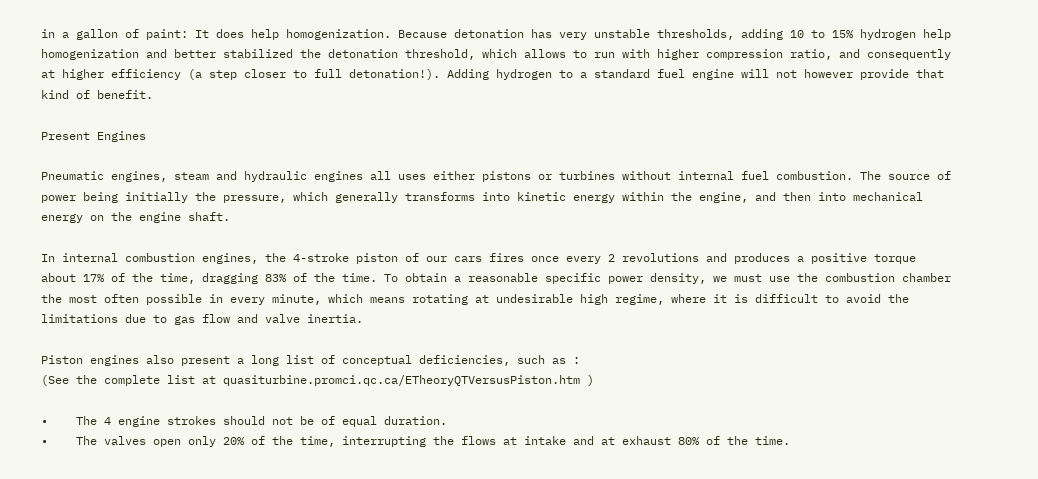in a gallon of paint: It does help homogenization. Because detonation has very unstable thresholds, adding 10 to 15% hydrogen help homogenization and better stabilized the detonation threshold, which allows to run with higher compression ratio, and consequently at higher efficiency (a step closer to full detonation!). Adding hydrogen to a standard fuel engine will not however provide that kind of benefit.

Present Engines

Pneumatic engines, steam and hydraulic engines all uses either pistons or turbines without internal fuel combustion. The source of power being initially the pressure, which generally transforms into kinetic energy within the engine, and then into mechanical energy on the engine shaft.

In internal combustion engines, the 4-stroke piston of our cars fires once every 2 revolutions and produces a positive torque about 17% of the time, dragging 83% of the time. To obtain a reasonable specific power density, we must use the combustion chamber the most often possible in every minute, which means rotating at undesirable high regime, where it is difficult to avoid the limitations due to gas flow and valve inertia.

Piston engines also present a long list of conceptual deficiencies, such as :
(See the complete list at quasiturbine.promci.qc.ca/ETheoryQTVersusPiston.htm )

•    The 4 engine strokes should not be of equal duration.
•    The valves open only 20% of the time, interrupting the flows at intake and at exhaust 80% of the time.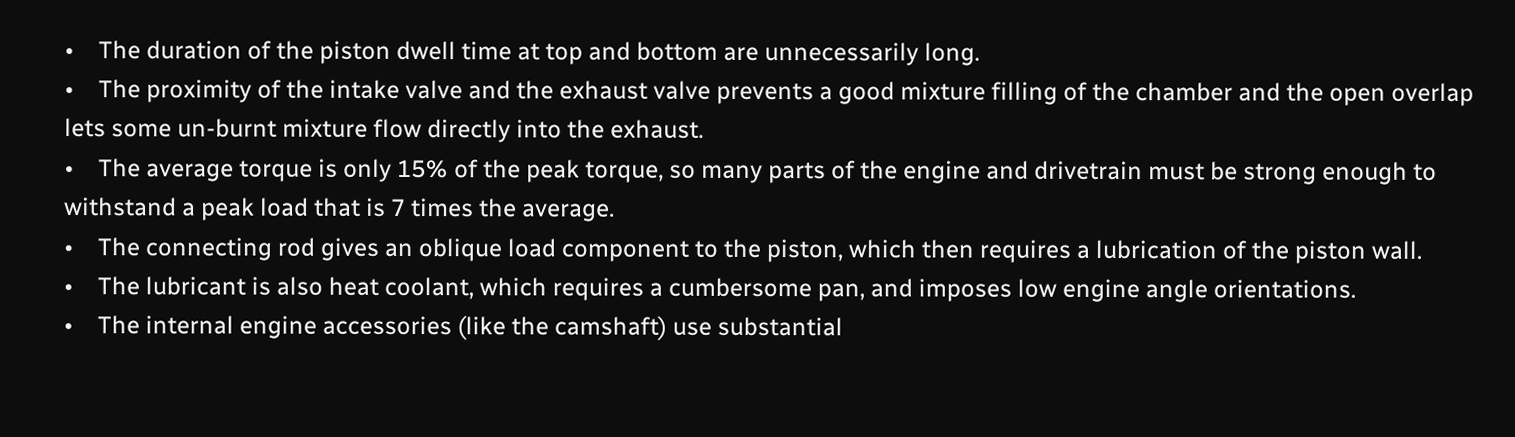•    The duration of the piston dwell time at top and bottom are unnecessarily long.
•    The proximity of the intake valve and the exhaust valve prevents a good mixture filling of the chamber and the open overlap lets some un-burnt mixture flow directly into the exhaust.
•    The average torque is only 15% of the peak torque, so many parts of the engine and drivetrain must be strong enough to withstand a peak load that is 7 times the average.
•    The connecting rod gives an oblique load component to the piston, which then requires a lubrication of the piston wall.
•    The lubricant is also heat coolant, which requires a cumbersome pan, and imposes low engine angle orientations.
•    The internal engine accessories (like the camshaft) use substantial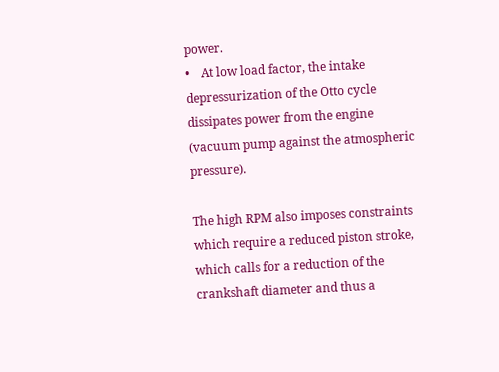power.
•    At low load factor, the intake depressurization of the Otto cycle dissipates power from the engine (vacuum pump against the atmospheric pressure).

The high RPM also imposes constraints which require a reduced piston stroke, which calls for a reduction of the crankshaft diameter and thus a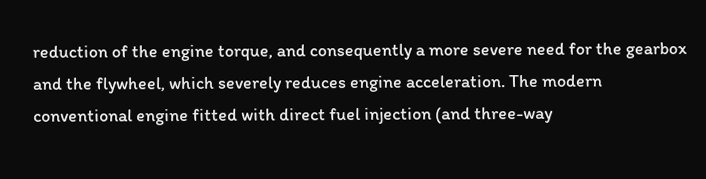reduction of the engine torque, and consequently a more severe need for the gearbox and the flywheel, which severely reduces engine acceleration. The modern conventional engine fitted with direct fuel injection (and three-way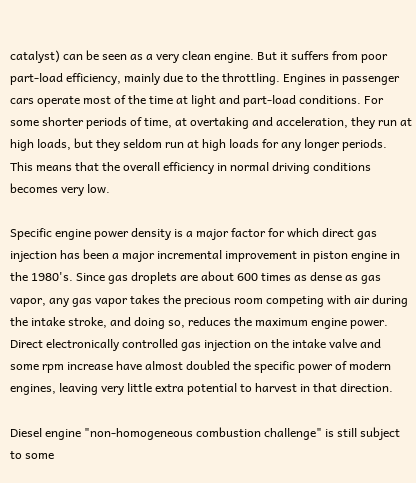catalyst) can be seen as a very clean engine. But it suffers from poor part-load efficiency, mainly due to the throttling. Engines in passenger cars operate most of the time at light and part-load conditions. For some shorter periods of time, at overtaking and acceleration, they run at high loads, but they seldom run at high loads for any longer periods. This means that the overall efficiency in normal driving conditions becomes very low.

Specific engine power density is a major factor for which direct gas injection has been a major incremental improvement in piston engine in the 1980's. Since gas droplets are about 600 times as dense as gas vapor, any gas vapor takes the precious room competing with air during the intake stroke, and doing so, reduces the maximum engine power. Direct electronically controlled gas injection on the intake valve and some rpm increase have almost doubled the specific power of modern engines, leaving very little extra potential to harvest in that direction.

Diesel engine "non-homogeneous combustion challenge" is still subject to some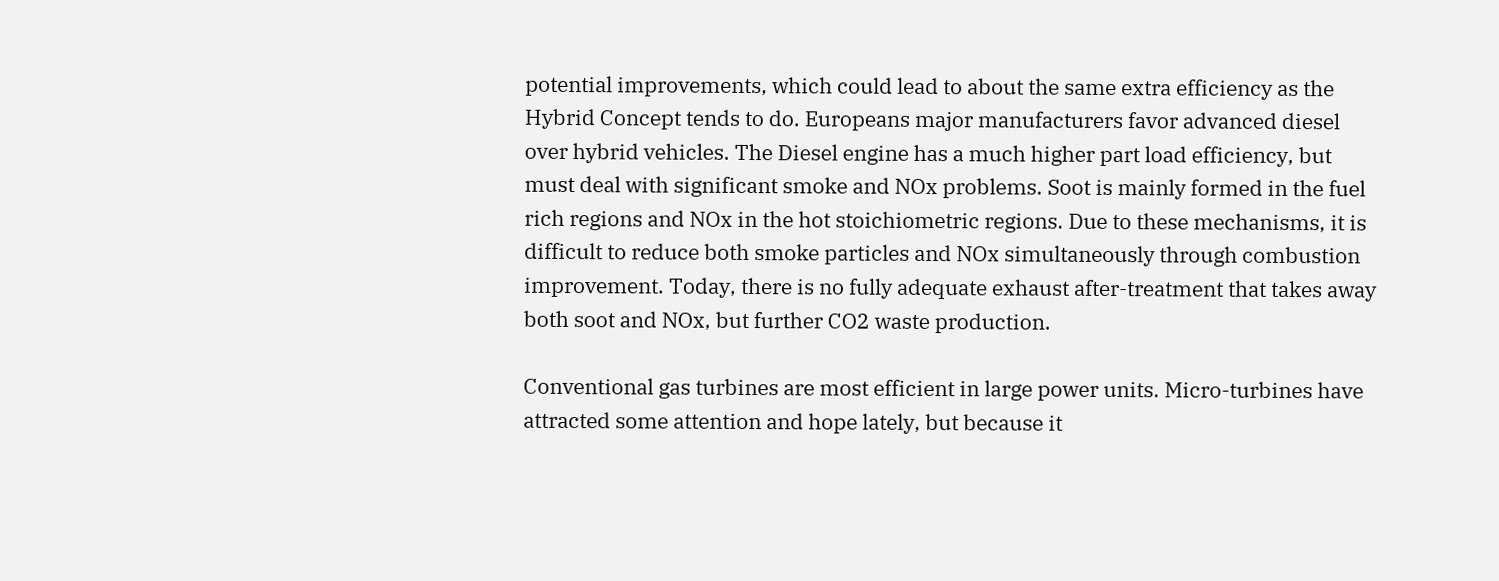potential improvements, which could lead to about the same extra efficiency as the Hybrid Concept tends to do. Europeans major manufacturers favor advanced diesel over hybrid vehicles. The Diesel engine has a much higher part load efficiency, but must deal with significant smoke and NOx problems. Soot is mainly formed in the fuel rich regions and NOx in the hot stoichiometric regions. Due to these mechanisms, it is difficult to reduce both smoke particles and NOx simultaneously through combustion improvement. Today, there is no fully adequate exhaust after-treatment that takes away both soot and NOx, but further CO2 waste production.

Conventional gas turbines are most efficient in large power units. Micro-turbines have attracted some attention and hope lately, but because it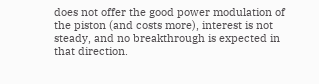does not offer the good power modulation of the piston (and costs more), interest is not steady, and no breakthrough is expected in that direction.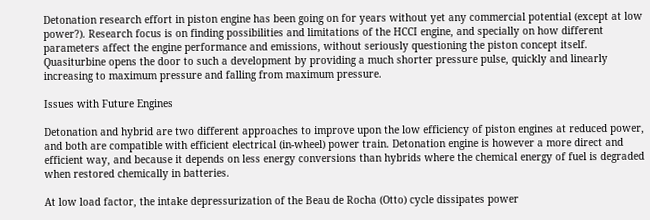Detonation research effort in piston engine has been going on for years without yet any commercial potential (except at low power?). Research focus is on finding possibilities and limitations of the HCCI engine, and specially on how different parameters affect the engine performance and emissions, without seriously questioning the piston concept itself. Quasiturbine opens the door to such a development by providing a much shorter pressure pulse, quickly and linearly increasing to maximum pressure and falling from maximum pressure.

Issues with Future Engines

Detonation and hybrid are two different approaches to improve upon the low efficiency of piston engines at reduced power, and both are compatible with efficient electrical (in-wheel) power train. Detonation engine is however a more direct and efficient way, and because it depends on less energy conversions than hybrids where the chemical energy of fuel is degraded when restored chemically in batteries.

At low load factor, the intake depressurization of the Beau de Rocha (Otto) cycle dissipates power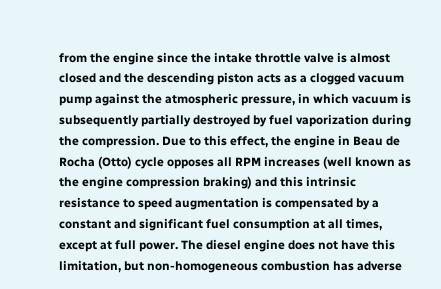from the engine since the intake throttle valve is almost closed and the descending piston acts as a clogged vacuum pump against the atmospheric pressure, in which vacuum is subsequently partially destroyed by fuel vaporization during the compression. Due to this effect, the engine in Beau de Rocha (Otto) cycle opposes all RPM increases (well known as the engine compression braking) and this intrinsic resistance to speed augmentation is compensated by a constant and significant fuel consumption at all times, except at full power. The diesel engine does not have this limitation, but non-homogeneous combustion has adverse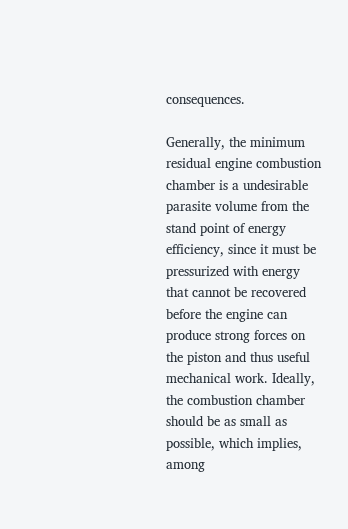consequences.

Generally, the minimum residual engine combustion chamber is a undesirable parasite volume from the stand point of energy efficiency, since it must be pressurized with energy that cannot be recovered before the engine can produce strong forces on the piston and thus useful mechanical work. Ideally, the combustion chamber should be as small as possible, which implies, among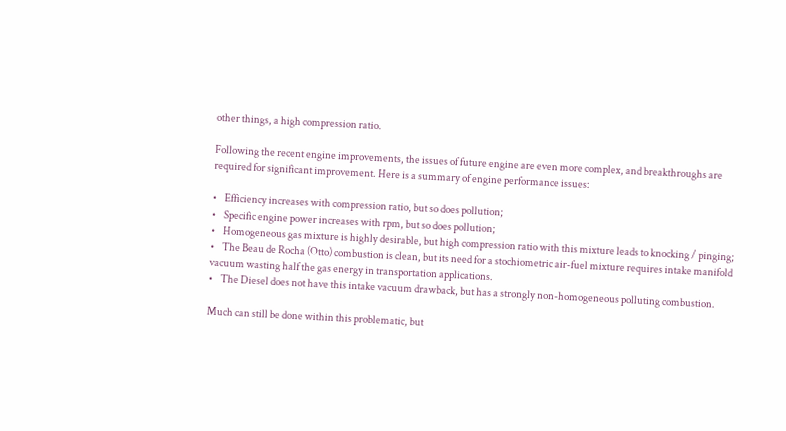other things, a high compression ratio.

Following the recent engine improvements, the issues of future engine are even more complex, and breakthroughs are required for significant improvement. Here is a summary of engine performance issues:

•    Efficiency increases with compression ratio, but so does pollution;
•    Specific engine power increases with rpm, but so does pollution;
•    Homogeneous gas mixture is highly desirable, but high compression ratio with this mixture leads to knocking / pinging;
•    The Beau de Rocha (Otto) combustion is clean, but its need for a stochiometric air-fuel mixture requires intake manifold vacuum wasting half the gas energy in transportation applications.
•    The Diesel does not have this intake vacuum drawback, but has a strongly non-homogeneous polluting combustion.

Much can still be done within this problematic, but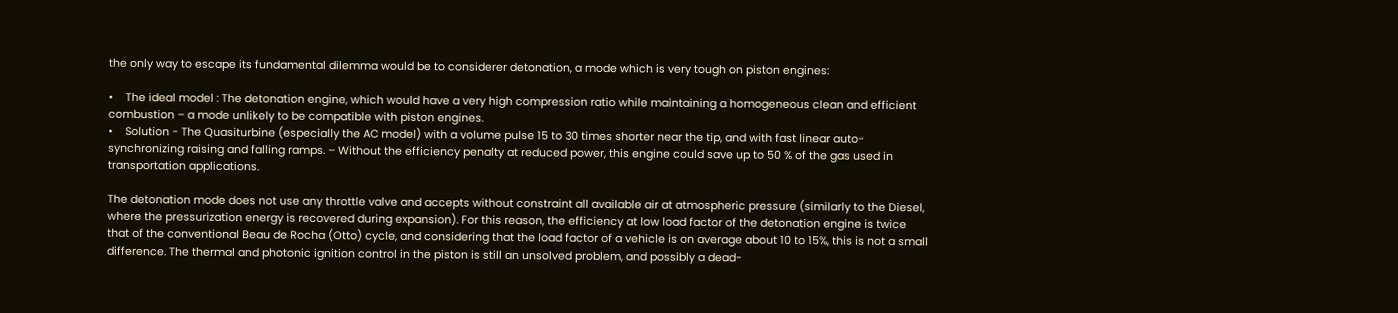the only way to escape its fundamental dilemma would be to considerer detonation, a mode which is very tough on piston engines:

•    The ideal model : The detonation engine, which would have a very high compression ratio while maintaining a homogeneous clean and efficient combustion – a mode unlikely to be compatible with piston engines.
•    Solution - The Quasiturbine (especially the AC model) with a volume pulse 15 to 30 times shorter near the tip, and with fast linear auto-synchronizing raising and falling ramps. – Without the efficiency penalty at reduced power, this engine could save up to 50 % of the gas used in transportation applications.

The detonation mode does not use any throttle valve and accepts without constraint all available air at atmospheric pressure (similarly to the Diesel, where the pressurization energy is recovered during expansion). For this reason, the efficiency at low load factor of the detonation engine is twice that of the conventional Beau de Rocha (Otto) cycle, and considering that the load factor of a vehicle is on average about 10 to 15%, this is not a small difference. The thermal and photonic ignition control in the piston is still an unsolved problem, and possibly a dead-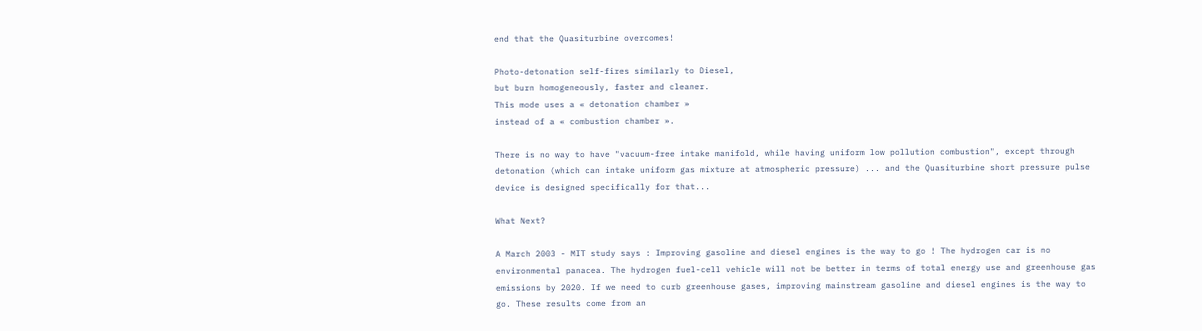end that the Quasiturbine overcomes!

Photo-detonation self-fires similarly to Diesel,
but burn homogeneously, faster and cleaner.
This mode uses a « detonation chamber »
instead of a « combustion chamber ».

There is no way to have "vacuum-free intake manifold, while having uniform low pollution combustion", except through detonation (which can intake uniform gas mixture at atmospheric pressure) ... and the Quasiturbine short pressure pulse device is designed specifically for that...

What Next?

A March 2003 - MIT study says : Improving gasoline and diesel engines is the way to go ! The hydrogen car is no environmental panacea. The hydrogen fuel-cell vehicle will not be better in terms of total energy use and greenhouse gas emissions by 2020. If we need to curb greenhouse gases, improving mainstream gasoline and diesel engines is the way to go. These results come from an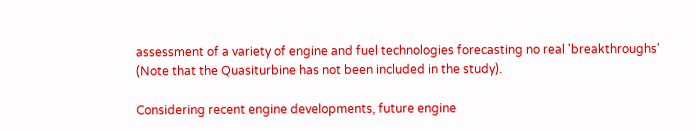assessment of a variety of engine and fuel technologies forecasting no real 'breakthroughs' (Note that the Quasiturbine has not been included in the study).

Considering recent engine developments, future engine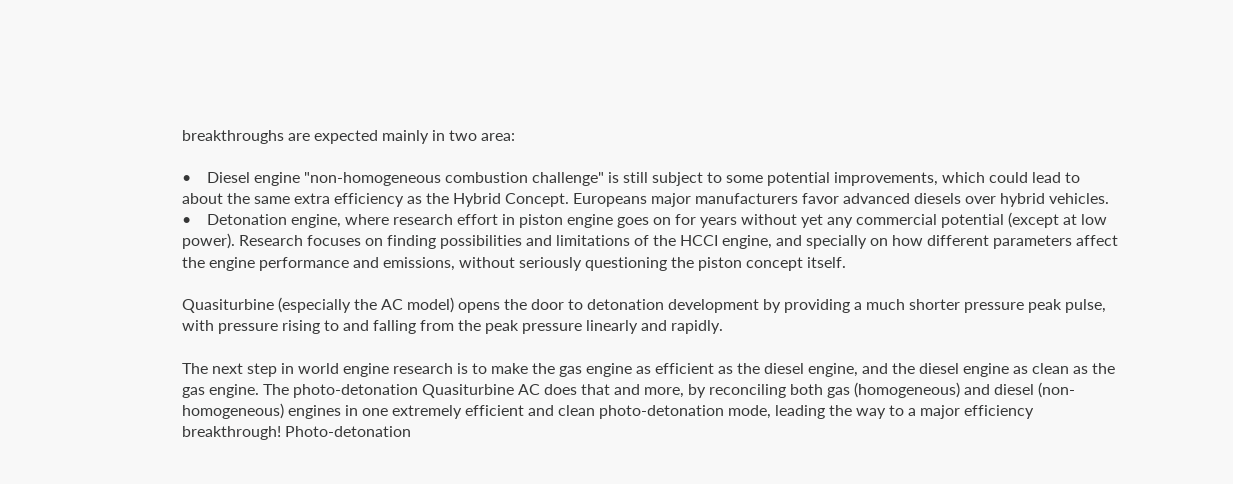breakthroughs are expected mainly in two area:

•    Diesel engine "non-homogeneous combustion challenge" is still subject to some potential improvements, which could lead to about the same extra efficiency as the Hybrid Concept. Europeans major manufacturers favor advanced diesels over hybrid vehicles.
•    Detonation engine, where research effort in piston engine goes on for years without yet any commercial potential (except at low power). Research focuses on finding possibilities and limitations of the HCCI engine, and specially on how different parameters affect the engine performance and emissions, without seriously questioning the piston concept itself.

Quasiturbine (especially the AC model) opens the door to detonation development by providing a much shorter pressure peak pulse, with pressure rising to and falling from the peak pressure linearly and rapidly.

The next step in world engine research is to make the gas engine as efficient as the diesel engine, and the diesel engine as clean as the gas engine. The photo-detonation Quasiturbine AC does that and more, by reconciling both gas (homogeneous) and diesel (non-homogeneous) engines in one extremely efficient and clean photo-detonation mode, leading the way to a major efficiency breakthrough! Photo-detonation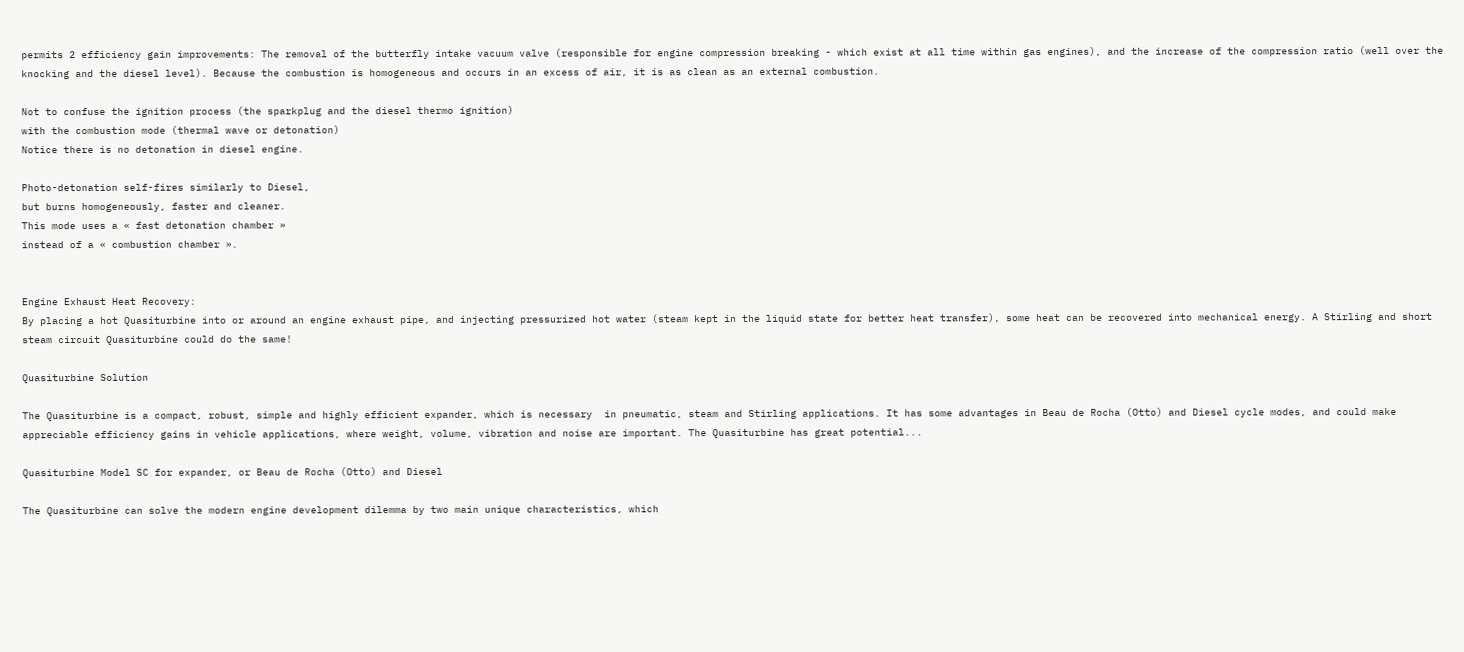permits 2 efficiency gain improvements: The removal of the butterfly intake vacuum valve (responsible for engine compression breaking - which exist at all time within gas engines), and the increase of the compression ratio (well over the knocking and the diesel level). Because the combustion is homogeneous and occurs in an excess of air, it is as clean as an external combustion.

Not to confuse the ignition process (the sparkplug and the diesel thermo ignition)
with the combustion mode (thermal wave or detonation)
Notice there is no detonation in diesel engine.

Photo-detonation self-fires similarly to Diesel,
but burns homogeneously, faster and cleaner.
This mode uses a « fast detonation chamber »
instead of a « combustion chamber ».


Engine Exhaust Heat Recovery:
By placing a hot Quasiturbine into or around an engine exhaust pipe, and injecting pressurized hot water (steam kept in the liquid state for better heat transfer), some heat can be recovered into mechanical energy. A Stirling and short steam circuit Quasiturbine could do the same!

Quasiturbine Solution

The Quasiturbine is a compact, robust, simple and highly efficient expander, which is necessary  in pneumatic, steam and Stirling applications. It has some advantages in Beau de Rocha (Otto) and Diesel cycle modes, and could make appreciable efficiency gains in vehicle applications, where weight, volume, vibration and noise are important. The Quasiturbine has great potential...

Quasiturbine Model SC for expander, or Beau de Rocha (Otto) and Diesel

The Quasiturbine can solve the modern engine development dilemma by two main unique characteristics, which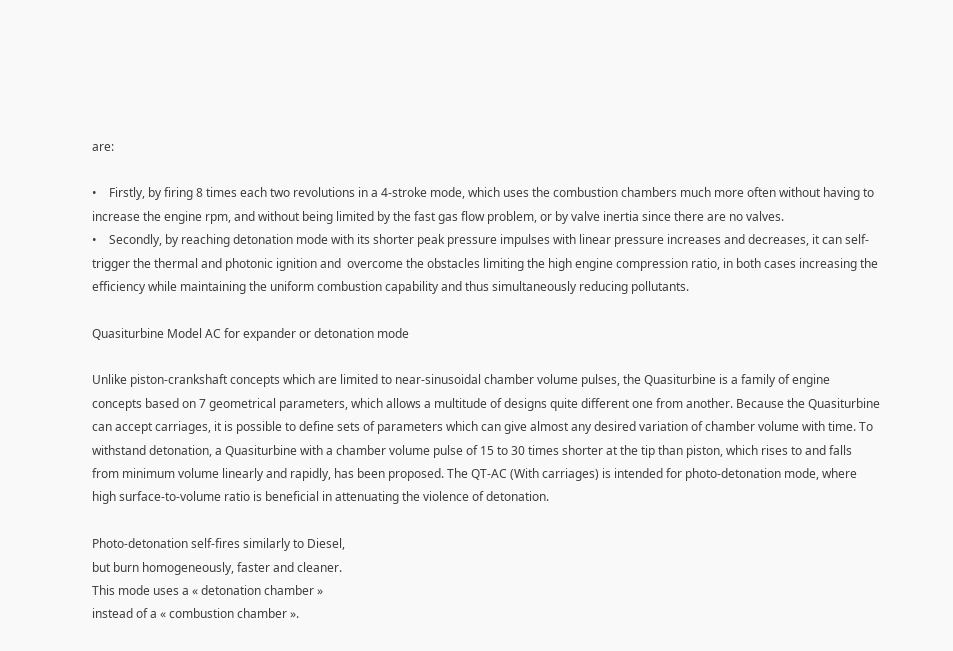are:

•    Firstly, by firing 8 times each two revolutions in a 4-stroke mode, which uses the combustion chambers much more often without having to increase the engine rpm, and without being limited by the fast gas flow problem, or by valve inertia since there are no valves.
•    Secondly, by reaching detonation mode with its shorter peak pressure impulses with linear pressure increases and decreases, it can self-trigger the thermal and photonic ignition and  overcome the obstacles limiting the high engine compression ratio, in both cases increasing the efficiency while maintaining the uniform combustion capability and thus simultaneously reducing pollutants.

Quasiturbine Model AC for expander or detonation mode

Unlike piston-crankshaft concepts which are limited to near-sinusoidal chamber volume pulses, the Quasiturbine is a family of engine concepts based on 7 geometrical parameters, which allows a multitude of designs quite different one from another. Because the Quasiturbine can accept carriages, it is possible to define sets of parameters which can give almost any desired variation of chamber volume with time. To withstand detonation, a Quasiturbine with a chamber volume pulse of 15 to 30 times shorter at the tip than piston, which rises to and falls from minimum volume linearly and rapidly, has been proposed. The QT-AC (With carriages) is intended for photo-detonation mode, where high surface-to-volume ratio is beneficial in attenuating the violence of detonation.

Photo-detonation self-fires similarly to Diesel,
but burn homogeneously, faster and cleaner.
This mode uses a « detonation chamber »
instead of a « combustion chamber ».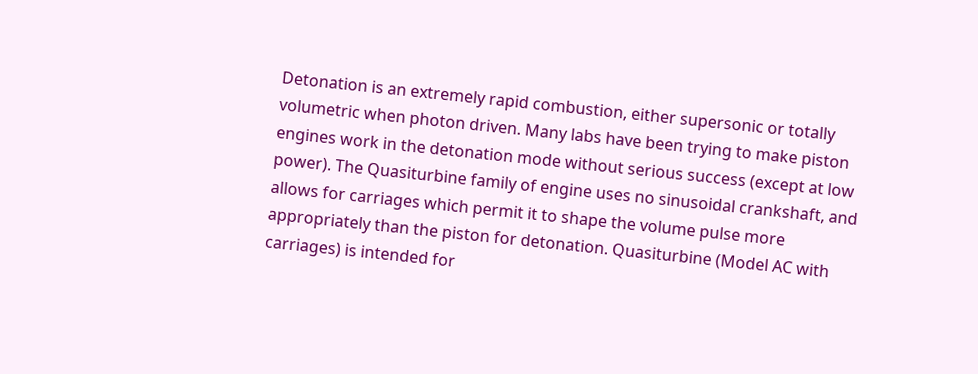Detonation is an extremely rapid combustion, either supersonic or totally volumetric when photon driven. Many labs have been trying to make piston engines work in the detonation mode without serious success (except at low power). The Quasiturbine family of engine uses no sinusoidal crankshaft, and allows for carriages which permit it to shape the volume pulse more appropriately than the piston for detonation. Quasiturbine (Model AC with carriages) is intended for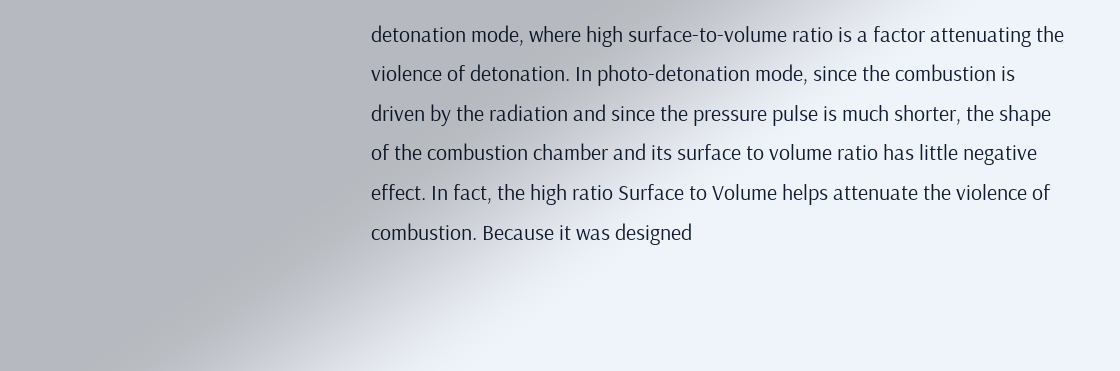detonation mode, where high surface-to-volume ratio is a factor attenuating the violence of detonation. In photo-detonation mode, since the combustion is driven by the radiation and since the pressure pulse is much shorter, the shape of the combustion chamber and its surface to volume ratio has little negative effect. In fact, the high ratio Surface to Volume helps attenuate the violence of combustion. Because it was designed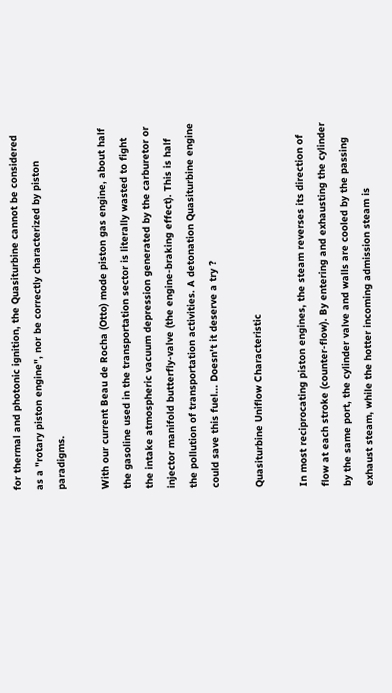for thermal and photonic ignition, the Quasiturbine cannot be considered as a "rotary piston engine", nor be correctly characterized by piston paradigms.

With our current Beau de Rocha (Otto) mode piston gas engine, about half the gasoline used in the transportation sector is literally wasted to fight the intake atmospheric vacuum depression generated by the carburetor or injector manifold butterfly-valve (the engine-braking effect). This is half the pollution of transportation activities. A detonation Quasiturbine engine could save this fuel... Doesn't it deserve a try ?

Quasiturbine Uniflow Characteristic

In most reciprocating piston engines, the steam reverses its direction of flow at each stroke (counter-flow). By entering and exhausting the cylinder by the same port, the cylinder valve and walls are cooled by the passing exhaust steam, while the hotter incoming admission steam is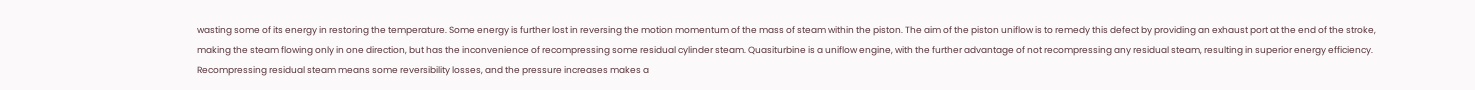wasting some of its energy in restoring the temperature. Some energy is further lost in reversing the motion momentum of the mass of steam within the piston. The aim of the piston uniflow is to remedy this defect by providing an exhaust port at the end of the stroke, making the steam flowing only in one direction, but has the inconvenience of recompressing some residual cylinder steam. Quasiturbine is a uniflow engine, with the further advantage of not recompressing any residual steam, resulting in superior energy efficiency.  Recompressing residual steam means some reversibility losses, and the pressure increases makes a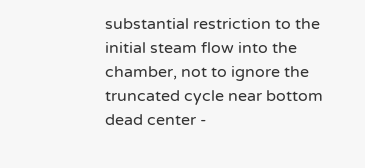substantial restriction to the initial steam flow into the chamber, not to ignore the truncated cycle near bottom dead center -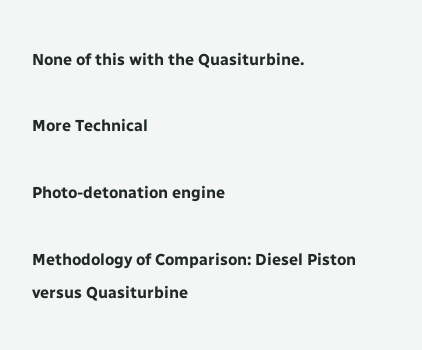None of this with the Quasiturbine.

More Technical

Photo-detonation engine

Methodology of Comparison: Diesel Piston versus Quasiturbine